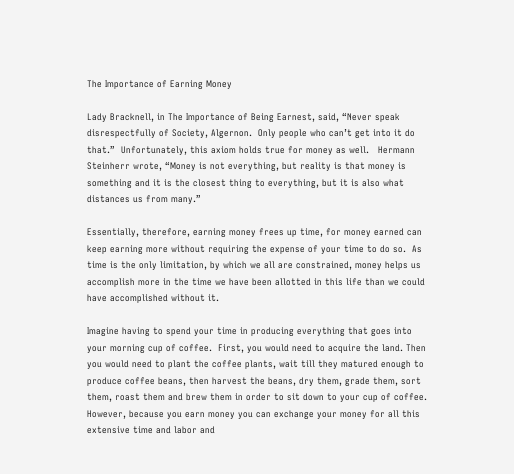The Importance of Earning Money

Lady Bracknell, in The Importance of Being Earnest, said, “Never speak disrespectfully of Society, Algernon.  Only people who can’t get into it do that.”  Unfortunately, this axiom holds true for money as well.   Hermann Steinherr wrote, “Money is not everything, but reality is that money is something and it is the closest thing to everything, but it is also what distances us from many.”

Essentially, therefore, earning money frees up time, for money earned can keep earning more without requiring the expense of your time to do so.  As time is the only limitation, by which we all are constrained, money helps us accomplish more in the time we have been allotted in this life than we could have accomplished without it.

Imagine having to spend your time in producing everything that goes into your morning cup of coffee.  First, you would need to acquire the land. Then you would need to plant the coffee plants, wait till they matured enough to produce coffee beans, then harvest the beans, dry them, grade them, sort them, roast them and brew them in order to sit down to your cup of coffee.  However, because you earn money you can exchange your money for all this extensive time and labor and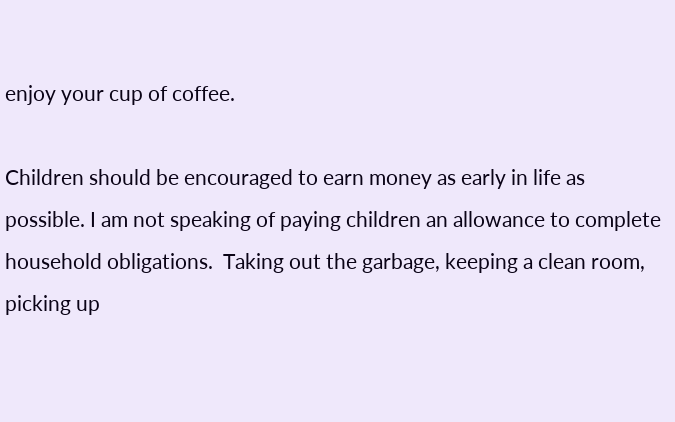enjoy your cup of coffee.

Children should be encouraged to earn money as early in life as possible. I am not speaking of paying children an allowance to complete household obligations.  Taking out the garbage, keeping a clean room, picking up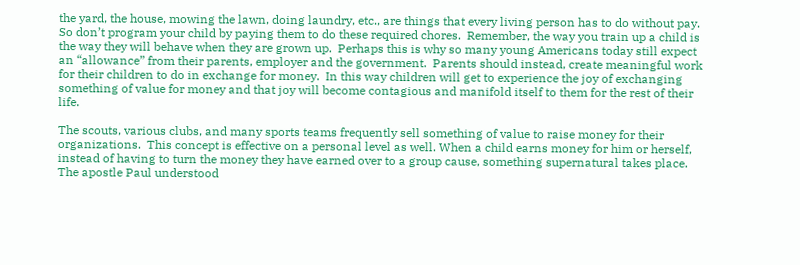the yard, the house, mowing the lawn, doing laundry, etc., are things that every living person has to do without pay.  So don’t program your child by paying them to do these required chores.  Remember, the way you train up a child is the way they will behave when they are grown up.  Perhaps this is why so many young Americans today still expect an “allowance” from their parents, employer and the government.  Parents should instead, create meaningful work for their children to do in exchange for money.  In this way children will get to experience the joy of exchanging something of value for money and that joy will become contagious and manifold itself to them for the rest of their life.

The scouts, various clubs, and many sports teams frequently sell something of value to raise money for their organizations.  This concept is effective on a personal level as well. When a child earns money for him or herself, instead of having to turn the money they have earned over to a group cause, something supernatural takes place. The apostle Paul understood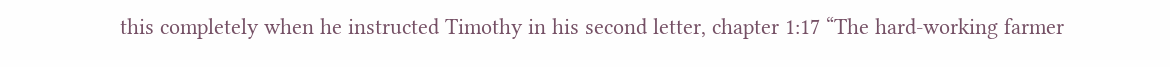this completely when he instructed Timothy in his second letter, chapter 1:17 “The hard-working farmer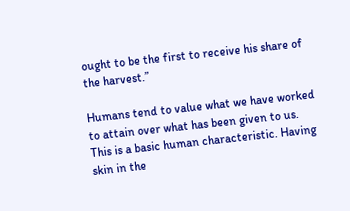ought to be the first to receive his share of the harvest.”

Humans tend to value what we have worked to attain over what has been given to us.  This is a basic human characteristic. Having skin in the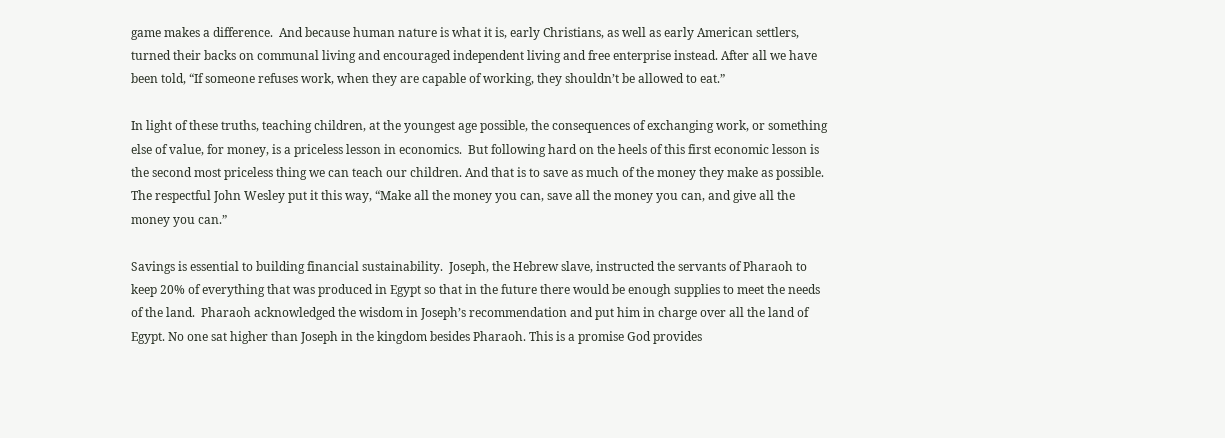game makes a difference.  And because human nature is what it is, early Christians, as well as early American settlers, turned their backs on communal living and encouraged independent living and free enterprise instead. After all we have been told, “If someone refuses work, when they are capable of working, they shouldn’t be allowed to eat.”

In light of these truths, teaching children, at the youngest age possible, the consequences of exchanging work, or something else of value, for money, is a priceless lesson in economics.  But following hard on the heels of this first economic lesson is the second most priceless thing we can teach our children. And that is to save as much of the money they make as possible. The respectful John Wesley put it this way, “Make all the money you can, save all the money you can, and give all the money you can.”

Savings is essential to building financial sustainability.  Joseph, the Hebrew slave, instructed the servants of Pharaoh to keep 20% of everything that was produced in Egypt so that in the future there would be enough supplies to meet the needs of the land.  Pharaoh acknowledged the wisdom in Joseph’s recommendation and put him in charge over all the land of Egypt. No one sat higher than Joseph in the kingdom besides Pharaoh. This is a promise God provides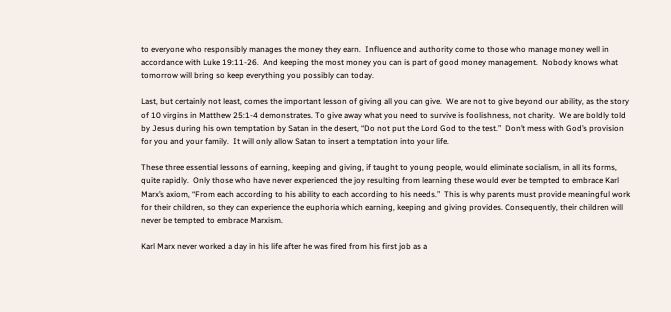to everyone who responsibly manages the money they earn.  Influence and authority come to those who manage money well in accordance with Luke 19:11-26.  And keeping the most money you can is part of good money management.  Nobody knows what tomorrow will bring so keep everything you possibly can today.

Last, but certainly not least, comes the important lesson of giving all you can give.  We are not to give beyond our ability, as the story of 10 virgins in Matthew 25:1-4 demonstrates. To give away what you need to survive is foolishness, not charity.  We are boldly told by Jesus during his own temptation by Satan in the desert, “Do not put the Lord God to the test.”  Don’t mess with God’s provision for you and your family.  It will only allow Satan to insert a temptation into your life.

These three essential lessons of earning, keeping and giving, if taught to young people, would eliminate socialism, in all its forms, quite rapidly.  Only those who have never experienced the joy resulting from learning these would ever be tempted to embrace Karl Marx’s axiom, “From each according to his ability to each according to his needs.”  This is why parents must provide meaningful work for their children, so they can experience the euphoria which earning, keeping and giving provides. Consequently, their children will never be tempted to embrace Marxism.

Karl Marx never worked a day in his life after he was fired from his first job as a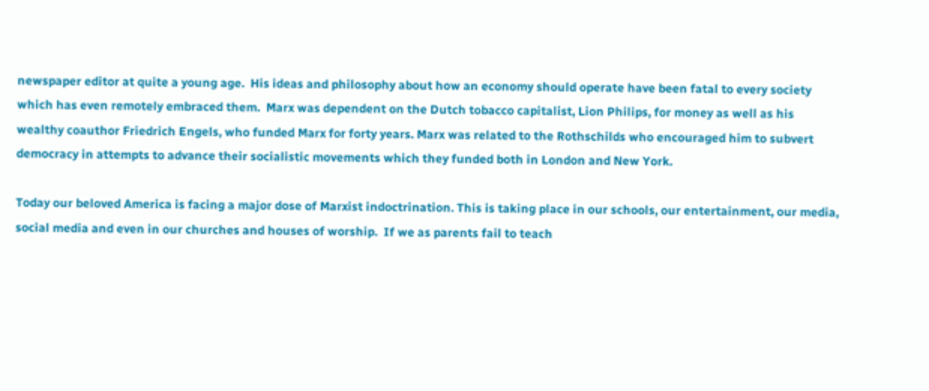newspaper editor at quite a young age.  His ideas and philosophy about how an economy should operate have been fatal to every society which has even remotely embraced them.  Marx was dependent on the Dutch tobacco capitalist, Lion Philips, for money as well as his wealthy coauthor Friedrich Engels, who funded Marx for forty years. Marx was related to the Rothschilds who encouraged him to subvert democracy in attempts to advance their socialistic movements which they funded both in London and New York.

Today our beloved America is facing a major dose of Marxist indoctrination. This is taking place in our schools, our entertainment, our media, social media and even in our churches and houses of worship.  If we as parents fail to teach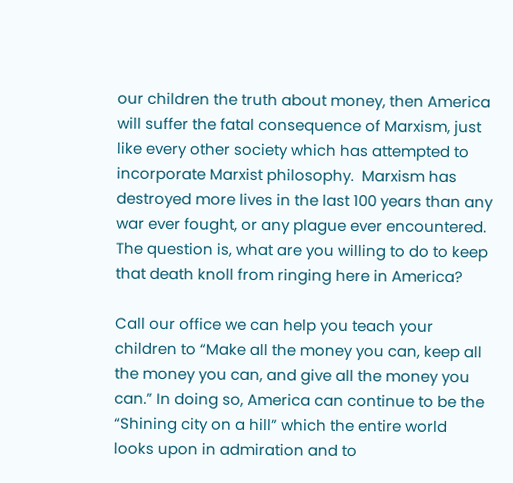our children the truth about money, then America will suffer the fatal consequence of Marxism, just like every other society which has attempted to incorporate Marxist philosophy.  Marxism has destroyed more lives in the last 100 years than any war ever fought, or any plague ever encountered. The question is, what are you willing to do to keep that death knoll from ringing here in America?

Call our office we can help you teach your children to “Make all the money you can, keep all the money you can, and give all the money you can.” In doing so, America can continue to be the “Shining city on a hill” which the entire world looks upon in admiration and to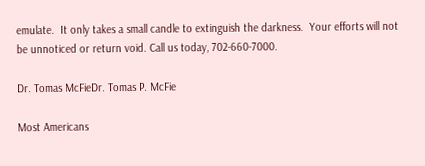emulate.  It only takes a small candle to extinguish the darkness.  Your efforts will not be unnoticed or return void. Call us today, 702-660-7000.

Dr. Tomas McFieDr. Tomas P. McFie

Most Americans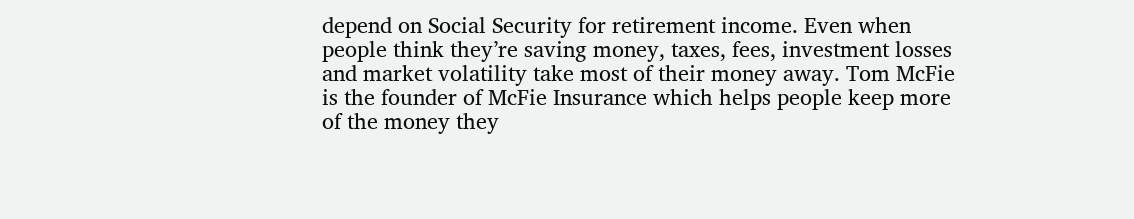depend on Social Security for retirement income. Even when people think they’re saving money, taxes, fees, investment losses and market volatility take most of their money away. Tom McFie is the founder of McFie Insurance which helps people keep more of the money they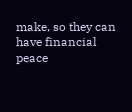make, so they can have financial peace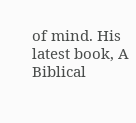of mind. His latest book, A Biblical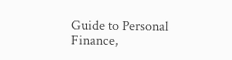Guide to Personal Finance,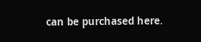can be purchased here.